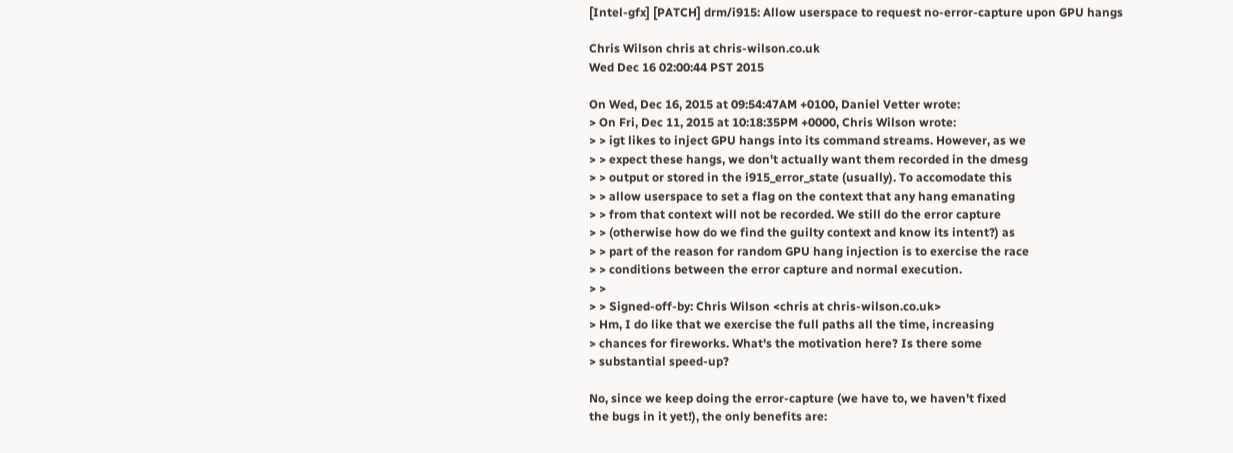[Intel-gfx] [PATCH] drm/i915: Allow userspace to request no-error-capture upon GPU hangs

Chris Wilson chris at chris-wilson.co.uk
Wed Dec 16 02:00:44 PST 2015

On Wed, Dec 16, 2015 at 09:54:47AM +0100, Daniel Vetter wrote:
> On Fri, Dec 11, 2015 at 10:18:35PM +0000, Chris Wilson wrote:
> > igt likes to inject GPU hangs into its command streams. However, as we
> > expect these hangs, we don't actually want them recorded in the dmesg
> > output or stored in the i915_error_state (usually). To accomodate this
> > allow userspace to set a flag on the context that any hang emanating
> > from that context will not be recorded. We still do the error capture
> > (otherwise how do we find the guilty context and know its intent?) as
> > part of the reason for random GPU hang injection is to exercise the race
> > conditions between the error capture and normal execution.
> >
> > Signed-off-by: Chris Wilson <chris at chris-wilson.co.uk>
> Hm, I do like that we exercise the full paths all the time, increasing
> chances for fireworks. What's the motivation here? Is there some
> substantial speed-up?

No, since we keep doing the error-capture (we have to, we haven't fixed
the bugs in it yet!), the only benefits are: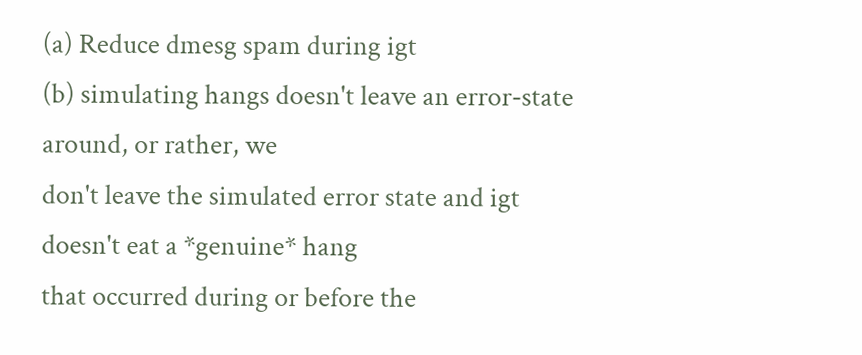(a) Reduce dmesg spam during igt
(b) simulating hangs doesn't leave an error-state around, or rather, we
don't leave the simulated error state and igt doesn't eat a *genuine* hang
that occurred during or before the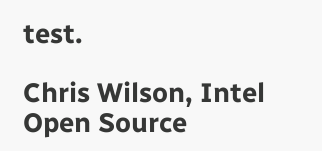test.

Chris Wilson, Intel Open Source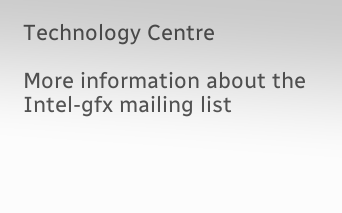Technology Centre

More information about the Intel-gfx mailing list